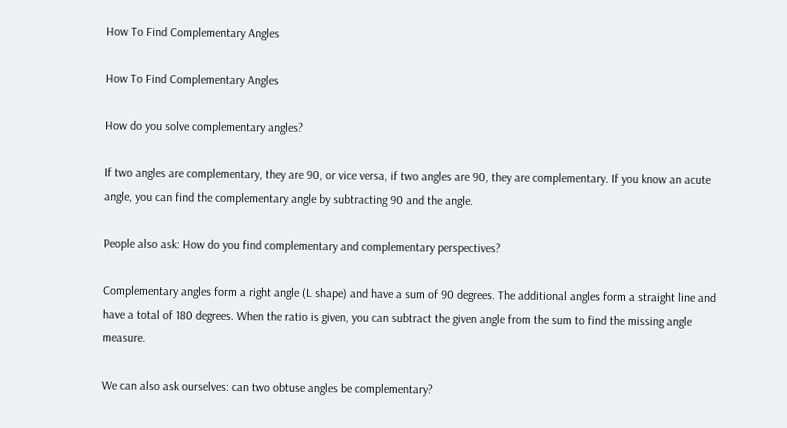How To Find Complementary Angles

How To Find Complementary Angles

How do you solve complementary angles?

If two angles are complementary, they are 90, or vice versa, if two angles are 90, they are complementary. If you know an acute angle, you can find the complementary angle by subtracting 90 and the angle.

People also ask: How do you find complementary and complementary perspectives?

Complementary angles form a right angle (L shape) and have a sum of 90 degrees. The additional angles form a straight line and have a total of 180 degrees. When the ratio is given, you can subtract the given angle from the sum to find the missing angle measure.

We can also ask ourselves: can two obtuse angles be complementary?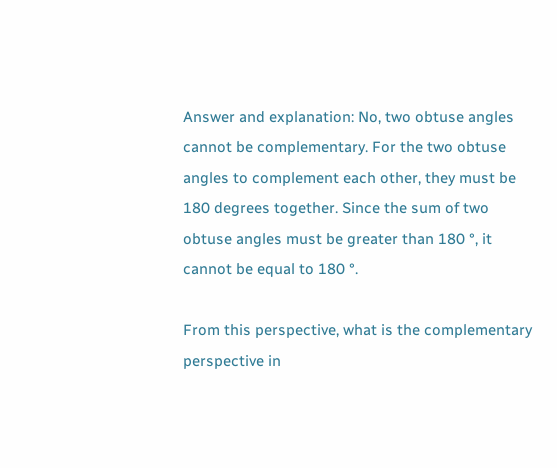Answer and explanation: No, two obtuse angles cannot be complementary. For the two obtuse angles to complement each other, they must be 180 degrees together. Since the sum of two obtuse angles must be greater than 180 °, it cannot be equal to 180 °.

From this perspective, what is the complementary perspective in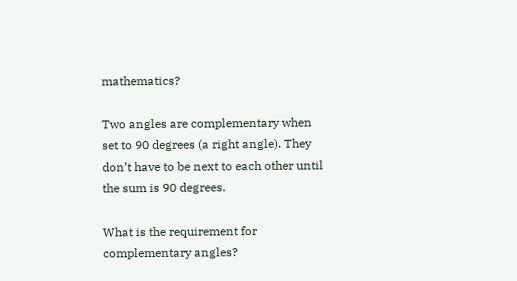mathematics?

Two angles are complementary when set to 90 degrees (a right angle). They don’t have to be next to each other until the sum is 90 degrees.

What is the requirement for complementary angles?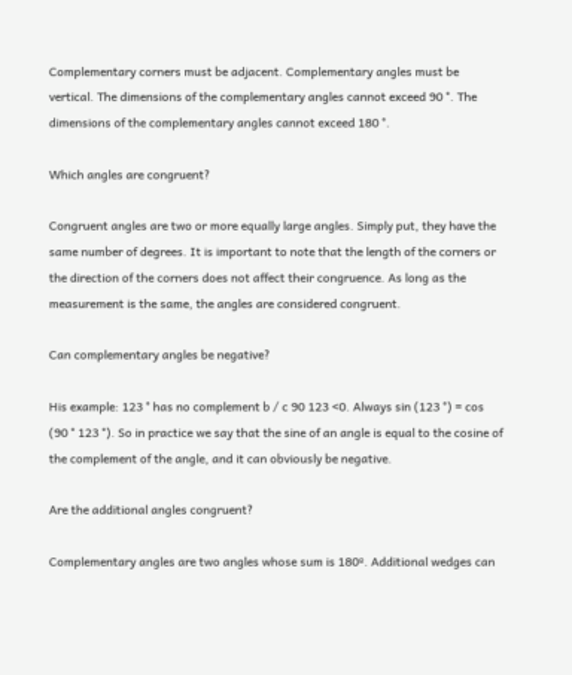Complementary corners must be adjacent. Complementary angles must be vertical. The dimensions of the complementary angles cannot exceed 90 °. The dimensions of the complementary angles cannot exceed 180 °.

Which angles are congruent?

Congruent angles are two or more equally large angles. Simply put, they have the same number of degrees. It is important to note that the length of the corners or the direction of the corners does not affect their congruence. As long as the measurement is the same, the angles are considered congruent.

Can complementary angles be negative?

His example: 123 ° has no complement b / c 90 123 <0. Always sin (123 °) = cos (90 ° 123 °). So in practice we say that the sine of an angle is equal to the cosine of the complement of the angle, and it can obviously be negative.

Are the additional angles congruent?

Complementary angles are two angles whose sum is 180º. Additional wedges can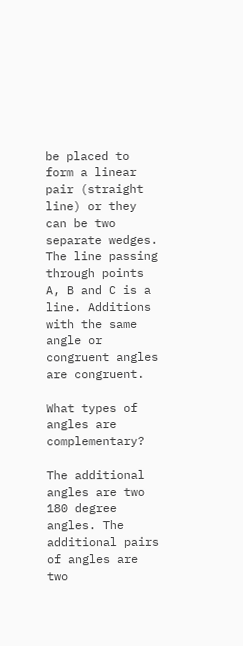be placed to form a linear pair (straight line) or they can be two separate wedges. The line passing through points A, B and C is a line. Additions with the same angle or congruent angles are congruent.

What types of angles are complementary?

The additional angles are two 180 degree angles. The additional pairs of angles are two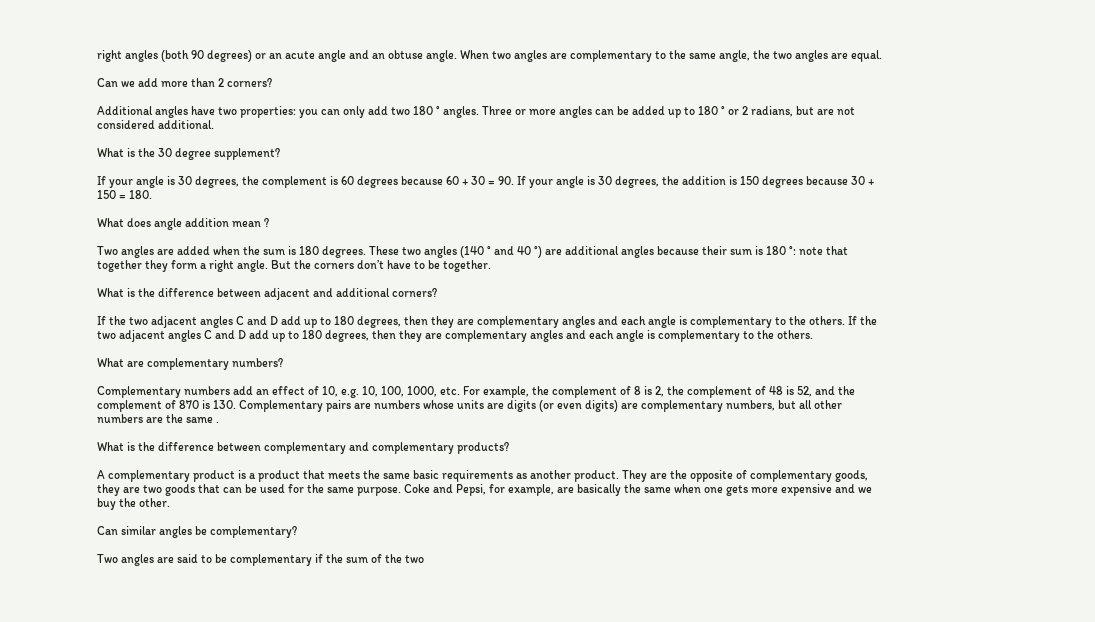right angles (both 90 degrees) or an acute angle and an obtuse angle. When two angles are complementary to the same angle, the two angles are equal.

Can we add more than 2 corners?

Additional angles have two properties: you can only add two 180 ° angles. Three or more angles can be added up to 180 ° or 2 radians, but are not considered additional.

What is the 30 degree supplement?

If your angle is 30 degrees, the complement is 60 degrees because 60 + 30 = 90. If your angle is 30 degrees, the addition is 150 degrees because 30 + 150 = 180.

What does angle addition mean ?

Two angles are added when the sum is 180 degrees. These two angles (140 ° and 40 °) are additional angles because their sum is 180 °: note that together they form a right angle. But the corners don’t have to be together.

What is the difference between adjacent and additional corners?

If the two adjacent angles C and D add up to 180 degrees, then they are complementary angles and each angle is complementary to the others. If the two adjacent angles C and D add up to 180 degrees, then they are complementary angles and each angle is complementary to the others.

What are complementary numbers?

Complementary numbers add an effect of 10, e.g. 10, 100, 1000, etc. For example, the complement of 8 is 2, the complement of 48 is 52, and the complement of 870 is 130. Complementary pairs are numbers whose units are digits (or even digits) are complementary numbers, but all other numbers are the same .

What is the difference between complementary and complementary products?

A complementary product is a product that meets the same basic requirements as another product. They are the opposite of complementary goods, they are two goods that can be used for the same purpose. Coke and Pepsi, for example, are basically the same when one gets more expensive and we buy the other.

Can similar angles be complementary?

Two angles are said to be complementary if the sum of the two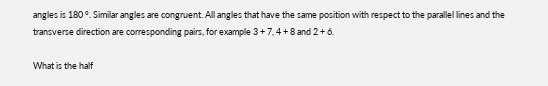angles is 180 °. Similar angles are congruent. All angles that have the same position with respect to the parallel lines and the transverse direction are corresponding pairs, for example 3 + 7, 4 + 8 and 2 + 6.

What is the half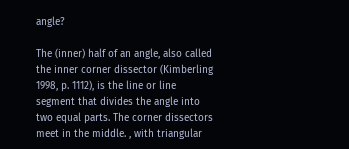angle?

The (inner) half of an angle, also called the inner corner dissector (Kimberling 1998, p. 1112), is the line or line segment that divides the angle into two equal parts. The corner dissectors meet in the middle. , with triangular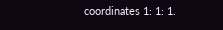coordinates 1: 1: 1.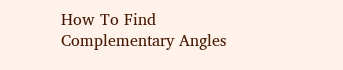How To Find Complementary Angles